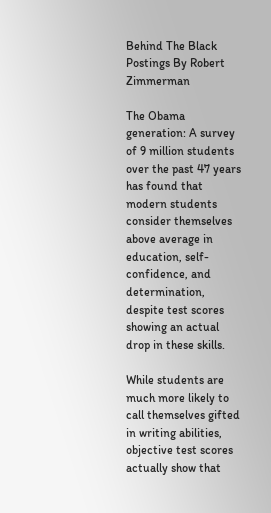Behind The Black Postings By Robert Zimmerman

The Obama generation: A survey of 9 million students over the past 47 years has found that modern students consider themselves above average in education, self-confidence, and determination, despite test scores showing an actual drop in these skills.

While students are much more likely to call themselves gifted in writing abilities, objective test scores actually show that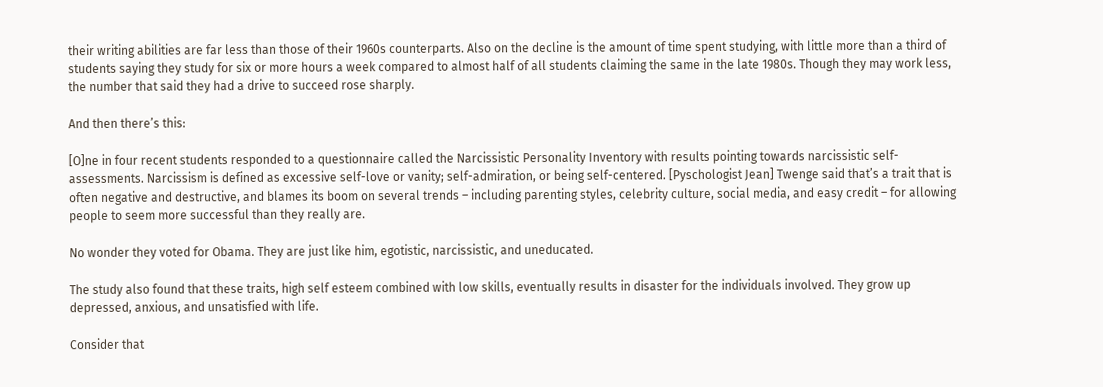their writing abilities are far less than those of their 1960s counterparts. Also on the decline is the amount of time spent studying, with little more than a third of students saying they study for six or more hours a week compared to almost half of all students claiming the same in the late 1980s. Though they may work less, the number that said they had a drive to succeed rose sharply.

And then there’s this:

[O]ne in four recent students responded to a questionnaire called the Narcissistic Personality Inventory with results pointing towards narcissistic self-assessments. Narcissism is defined as excessive self-love or vanity; self-admiration, or being self-centered. [Pyschologist Jean] Twenge said that’s a trait that is often negative and destructive, and blames its boom on several trends – including parenting styles, celebrity culture, social media, and easy credit – for allowing people to seem more successful than they really are.

No wonder they voted for Obama. They are just like him, egotistic, narcissistic, and uneducated.

The study also found that these traits, high self esteem combined with low skills, eventually results in disaster for the individuals involved. They grow up depressed, anxious, and unsatisfied with life.

Consider that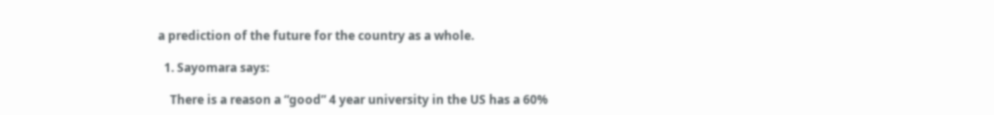a prediction of the future for the country as a whole.

  1. Sayomara says:

    There is a reason a “good” 4 year university in the US has a 60%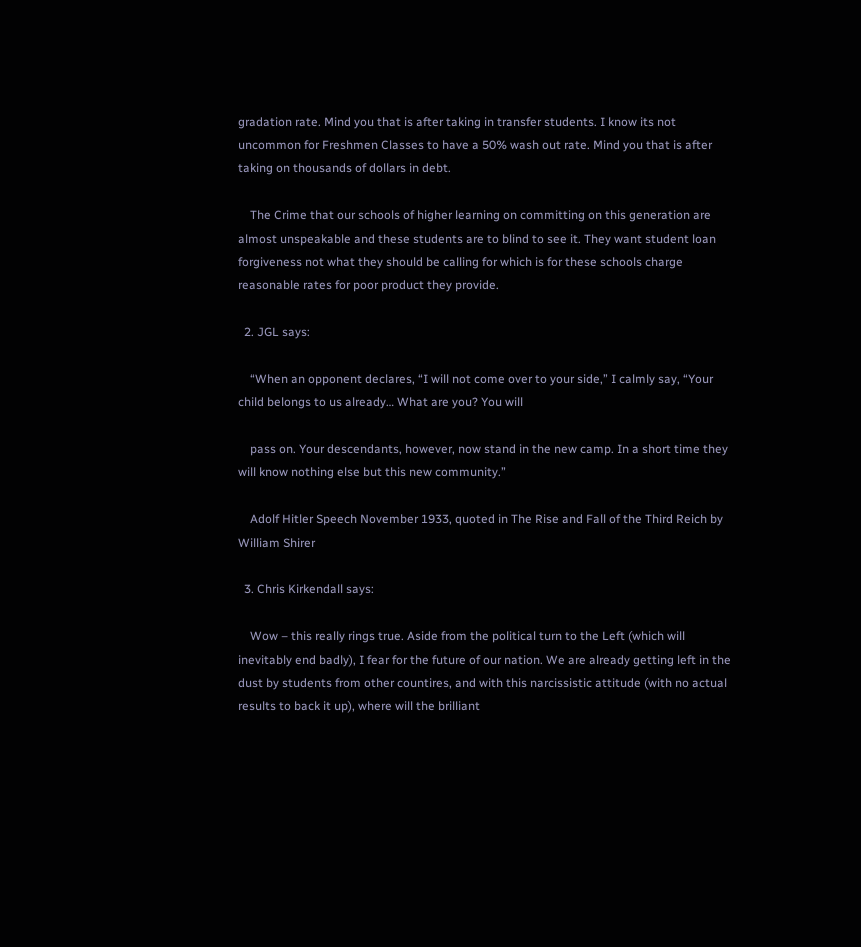gradation rate. Mind you that is after taking in transfer students. I know its not uncommon for Freshmen Classes to have a 50% wash out rate. Mind you that is after taking on thousands of dollars in debt.

    The Crime that our schools of higher learning on committing on this generation are almost unspeakable and these students are to blind to see it. They want student loan forgiveness not what they should be calling for which is for these schools charge reasonable rates for poor product they provide.

  2. JGL says:

    “When an opponent declares, “I will not come over to your side,” I calmly say, “Your child belongs to us already… What are you? You will

    pass on. Your descendants, however, now stand in the new camp. In a short time they will know nothing else but this new community.”

    Adolf Hitler Speech November 1933, quoted in The Rise and Fall of the Third Reich by William Shirer

  3. Chris Kirkendall says:

    Wow – this really rings true. Aside from the political turn to the Left (which will inevitably end badly), I fear for the future of our nation. We are already getting left in the dust by students from other countires, and with this narcissistic attitude (with no actual results to back it up), where will the brilliant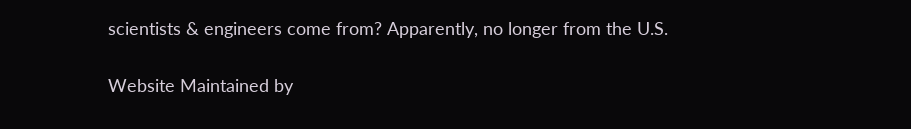scientists & engineers come from? Apparently, no longer from the U.S.

Website Maintained by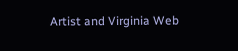Artist and Virginia Web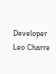Developer Leo Charre